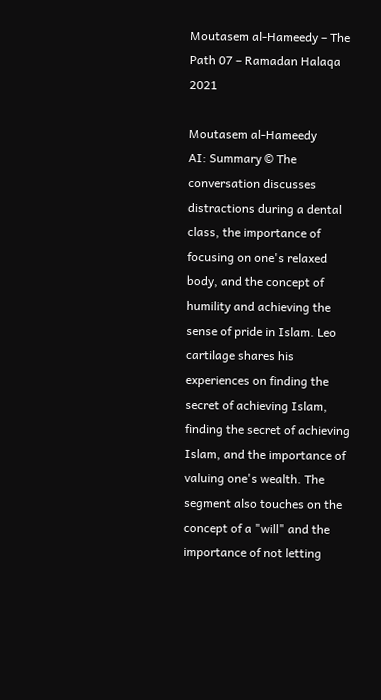Moutasem al-Hameedy – The Path 07 – Ramadan Halaqa 2021

Moutasem al-Hameedy
AI: Summary © The conversation discusses distractions during a dental class, the importance of focusing on one's relaxed body, and the concept of humility and achieving the sense of pride in Islam. Leo cartilage shares his experiences on finding the secret of achieving Islam, finding the secret of achieving Islam, and the importance of valuing one's wealth. The segment also touches on the concept of a "will" and the importance of not letting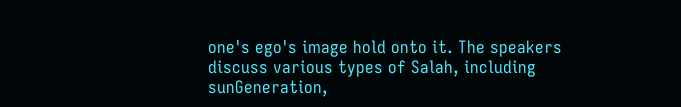one's ego's image hold onto it. The speakers discuss various types of Salah, including sunGeneration,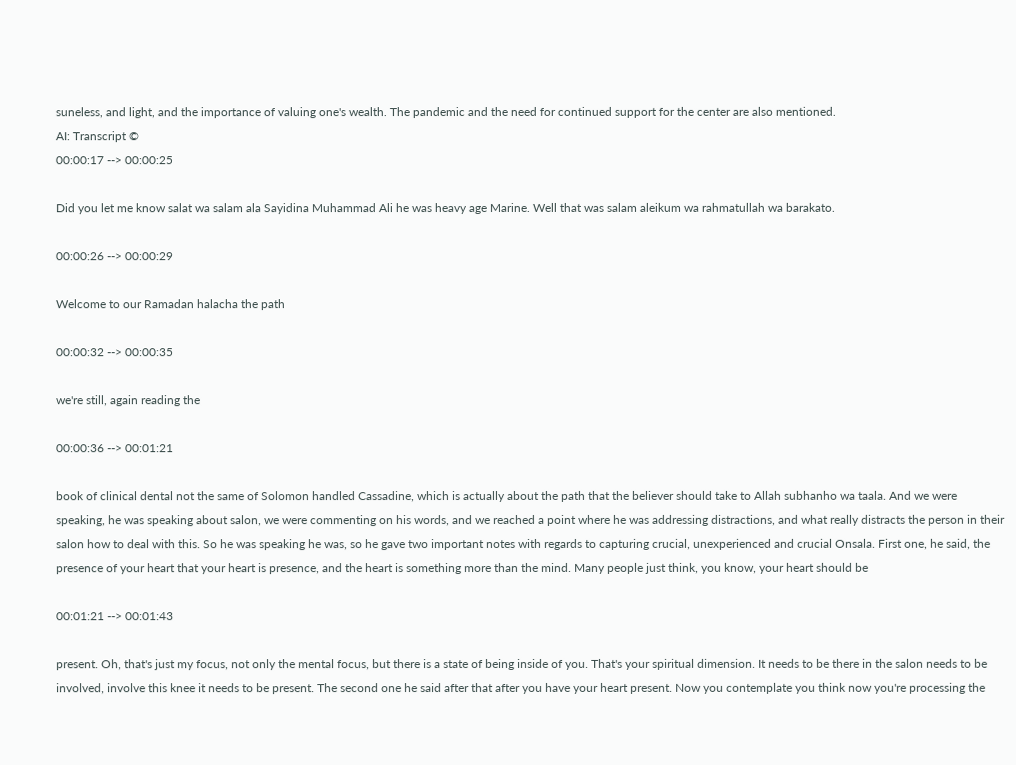suneless, and light, and the importance of valuing one's wealth. The pandemic and the need for continued support for the center are also mentioned.
AI: Transcript ©
00:00:17 --> 00:00:25

Did you let me know salat wa salam ala Sayidina Muhammad Ali he was heavy age Marine. Well that was salam aleikum wa rahmatullah wa barakato.

00:00:26 --> 00:00:29

Welcome to our Ramadan halacha the path

00:00:32 --> 00:00:35

we're still, again reading the

00:00:36 --> 00:01:21

book of clinical dental not the same of Solomon handled Cassadine, which is actually about the path that the believer should take to Allah subhanho wa taala. And we were speaking, he was speaking about salon, we were commenting on his words, and we reached a point where he was addressing distractions, and what really distracts the person in their salon how to deal with this. So he was speaking he was, so he gave two important notes with regards to capturing crucial, unexperienced and crucial Onsala. First one, he said, the presence of your heart that your heart is presence, and the heart is something more than the mind. Many people just think, you know, your heart should be

00:01:21 --> 00:01:43

present. Oh, that's just my focus, not only the mental focus, but there is a state of being inside of you. That's your spiritual dimension. It needs to be there in the salon needs to be involved, involve this knee it needs to be present. The second one he said after that after you have your heart present. Now you contemplate you think now you're processing the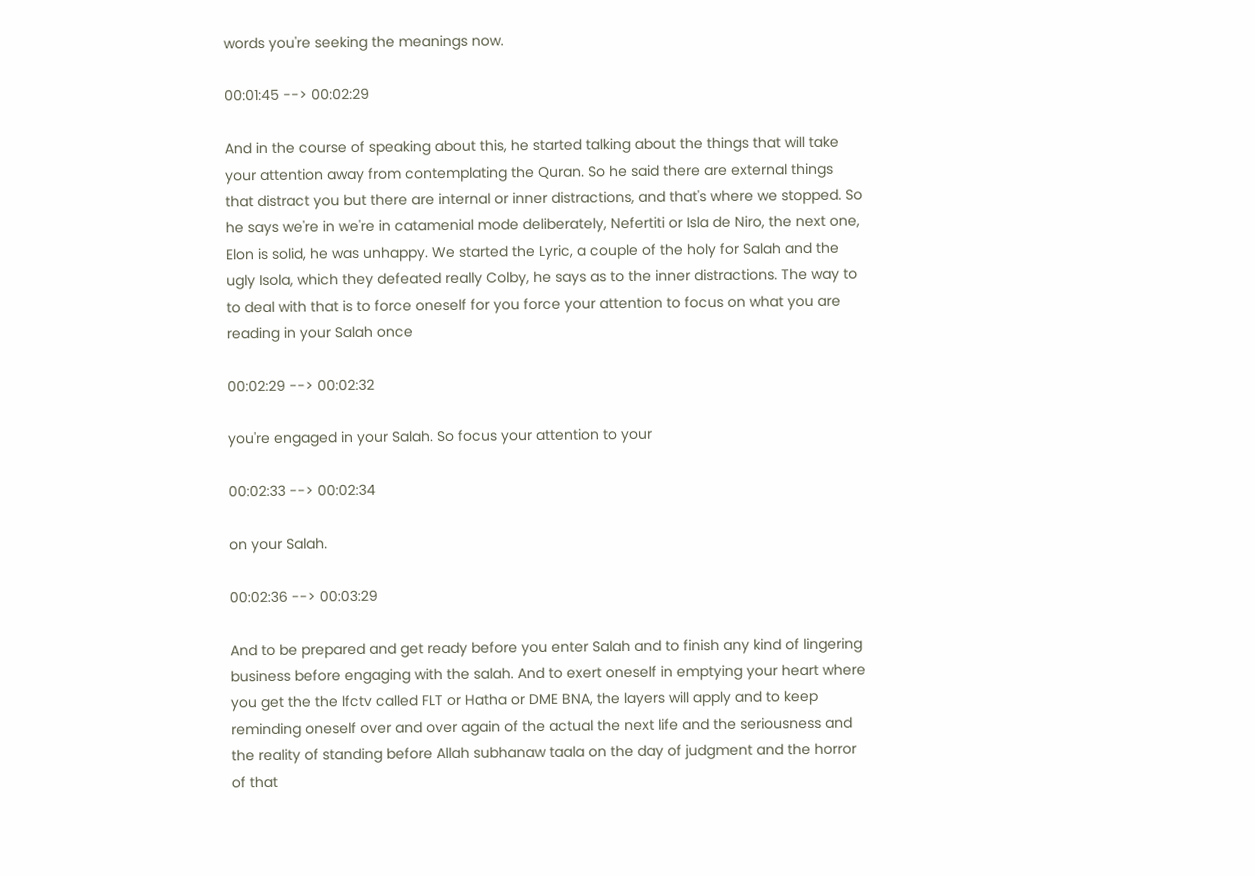words you're seeking the meanings now.

00:01:45 --> 00:02:29

And in the course of speaking about this, he started talking about the things that will take your attention away from contemplating the Quran. So he said there are external things that distract you but there are internal or inner distractions, and that's where we stopped. So he says we're in we're in catamenial mode deliberately, Nefertiti or Isla de Niro, the next one, Elon is solid, he was unhappy. We started the Lyric, a couple of the holy for Salah and the ugly Isola, which they defeated really Colby, he says as to the inner distractions. The way to to deal with that is to force oneself for you force your attention to focus on what you are reading in your Salah once

00:02:29 --> 00:02:32

you're engaged in your Salah. So focus your attention to your

00:02:33 --> 00:02:34

on your Salah.

00:02:36 --> 00:03:29

And to be prepared and get ready before you enter Salah and to finish any kind of lingering business before engaging with the salah. And to exert oneself in emptying your heart where you get the the lfctv called FLT or Hatha or DME BNA, the layers will apply and to keep reminding oneself over and over again of the actual the next life and the seriousness and the reality of standing before Allah subhanaw taala on the day of judgment and the horror of that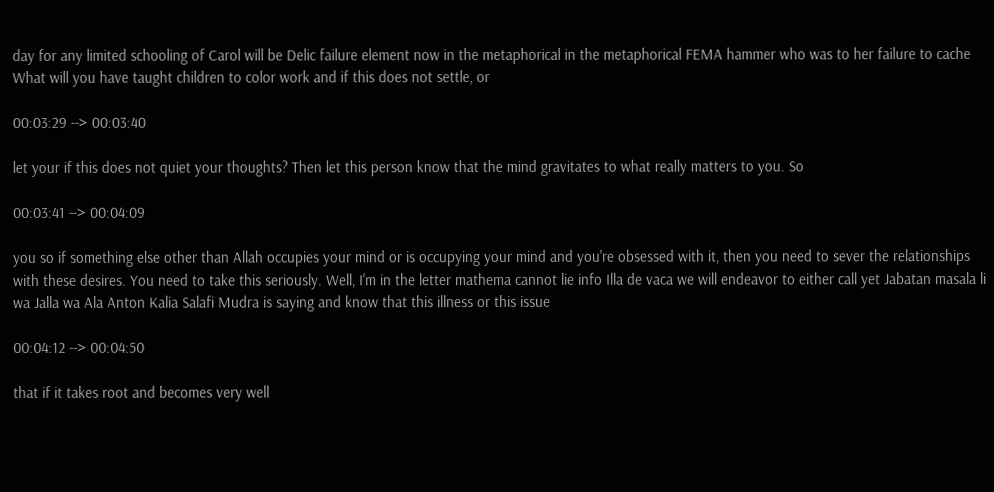day for any limited schooling of Carol will be Delic failure element now in the metaphorical in the metaphorical FEMA hammer who was to her failure to cache What will you have taught children to color work and if this does not settle, or

00:03:29 --> 00:03:40

let your if this does not quiet your thoughts? Then let this person know that the mind gravitates to what really matters to you. So

00:03:41 --> 00:04:09

you so if something else other than Allah occupies your mind or is occupying your mind and you're obsessed with it, then you need to sever the relationships with these desires. You need to take this seriously. Well, I'm in the letter mathema cannot lie info Illa de vaca we will endeavor to either call yet Jabatan masala li wa Jalla wa Ala Anton Kalia Salafi Mudra is saying and know that this illness or this issue

00:04:12 --> 00:04:50

that if it takes root and becomes very well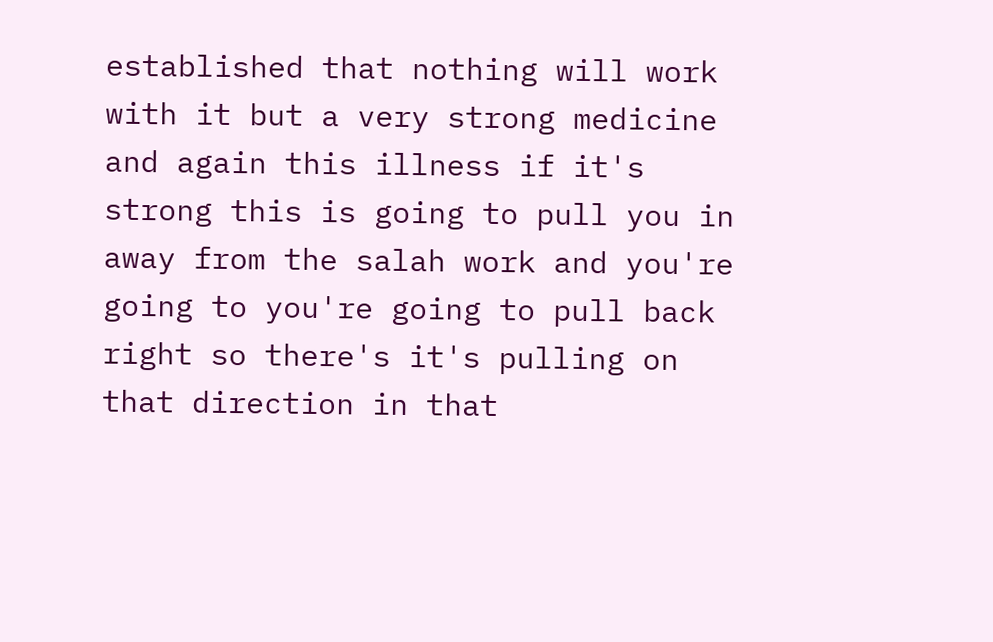established that nothing will work with it but a very strong medicine and again this illness if it's strong this is going to pull you in away from the salah work and you're going to you're going to pull back right so there's it's pulling on that direction in that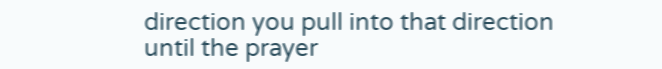direction you pull into that direction until the prayer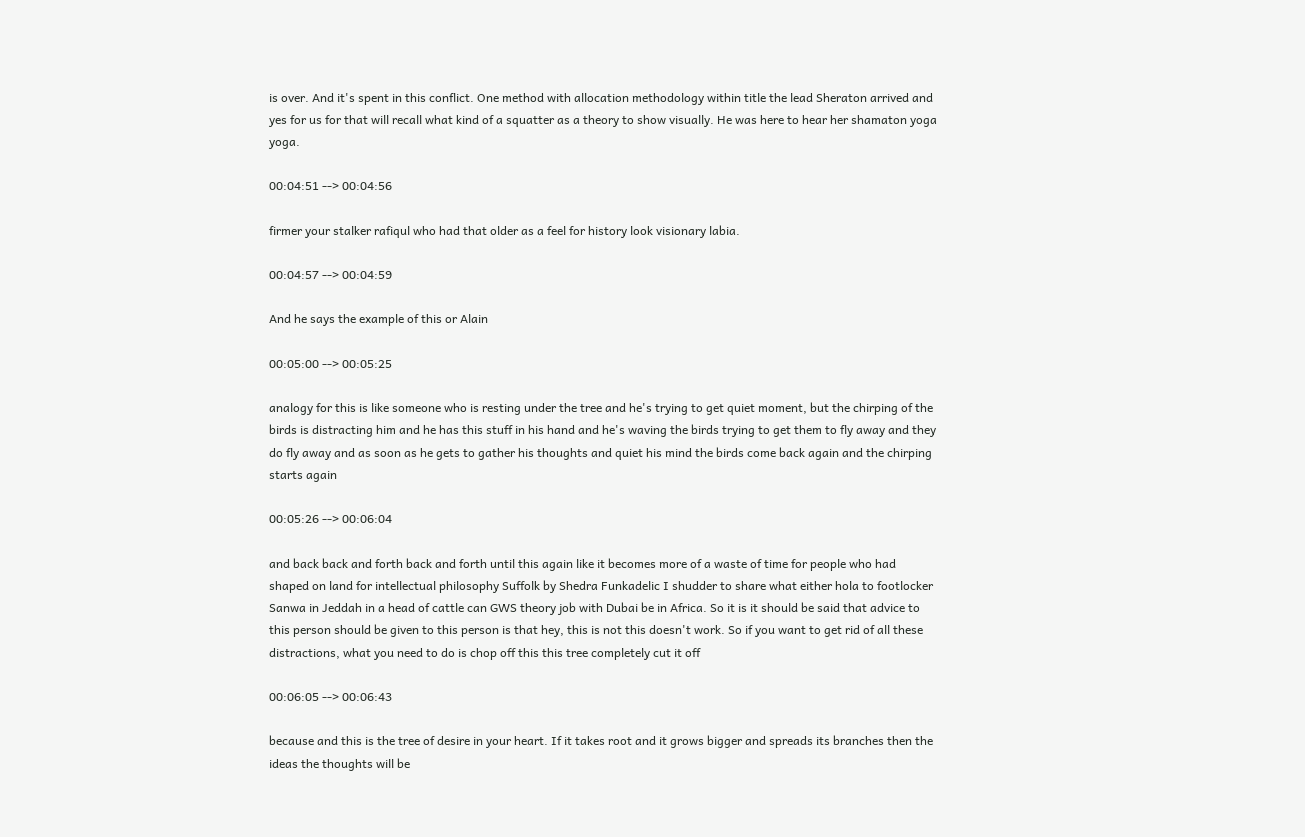is over. And it's spent in this conflict. One method with allocation methodology within title the lead Sheraton arrived and yes for us for that will recall what kind of a squatter as a theory to show visually. He was here to hear her shamaton yoga yoga.

00:04:51 --> 00:04:56

firmer your stalker rafiqul who had that older as a feel for history look visionary labia.

00:04:57 --> 00:04:59

And he says the example of this or Alain

00:05:00 --> 00:05:25

analogy for this is like someone who is resting under the tree and he's trying to get quiet moment, but the chirping of the birds is distracting him and he has this stuff in his hand and he's waving the birds trying to get them to fly away and they do fly away and as soon as he gets to gather his thoughts and quiet his mind the birds come back again and the chirping starts again

00:05:26 --> 00:06:04

and back back and forth back and forth until this again like it becomes more of a waste of time for people who had shaped on land for intellectual philosophy Suffolk by Shedra Funkadelic I shudder to share what either hola to footlocker Sanwa in Jeddah in a head of cattle can GWS theory job with Dubai be in Africa. So it is it should be said that advice to this person should be given to this person is that hey, this is not this doesn't work. So if you want to get rid of all these distractions, what you need to do is chop off this this tree completely cut it off

00:06:05 --> 00:06:43

because and this is the tree of desire in your heart. If it takes root and it grows bigger and spreads its branches then the ideas the thoughts will be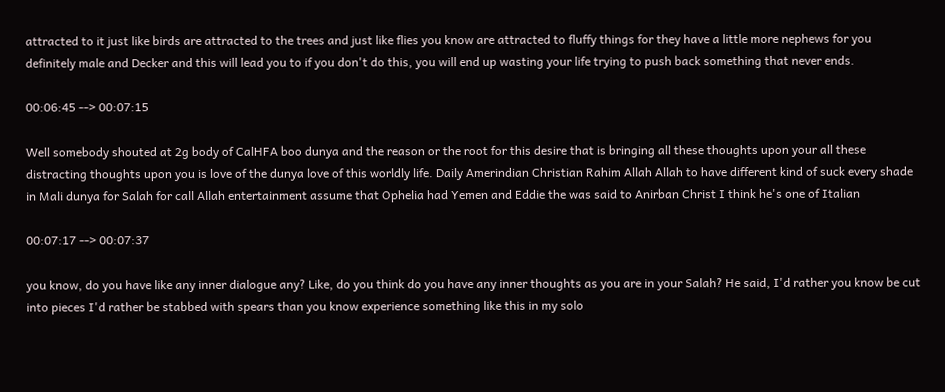attracted to it just like birds are attracted to the trees and just like flies you know are attracted to fluffy things for they have a little more nephews for you definitely male and Decker and this will lead you to if you don't do this, you will end up wasting your life trying to push back something that never ends.

00:06:45 --> 00:07:15

Well somebody shouted at 2g body of CalHFA boo dunya and the reason or the root for this desire that is bringing all these thoughts upon your all these distracting thoughts upon you is love of the dunya love of this worldly life. Daily Amerindian Christian Rahim Allah Allah to have different kind of suck every shade in Mali dunya for Salah for call Allah entertainment assume that Ophelia had Yemen and Eddie the was said to Anirban Christ I think he's one of Italian

00:07:17 --> 00:07:37

you know, do you have like any inner dialogue any? Like, do you think do you have any inner thoughts as you are in your Salah? He said, I'd rather you know be cut into pieces I'd rather be stabbed with spears than you know experience something like this in my solo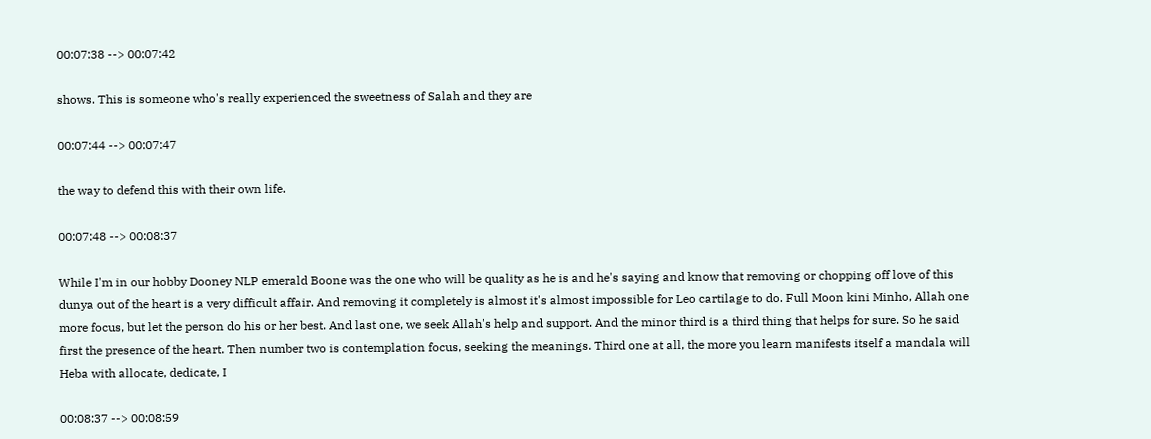00:07:38 --> 00:07:42

shows. This is someone who's really experienced the sweetness of Salah and they are

00:07:44 --> 00:07:47

the way to defend this with their own life.

00:07:48 --> 00:08:37

While I'm in our hobby Dooney NLP emerald Boone was the one who will be quality as he is and he's saying and know that removing or chopping off love of this dunya out of the heart is a very difficult affair. And removing it completely is almost it's almost impossible for Leo cartilage to do. Full Moon kini Minho, Allah one more focus, but let the person do his or her best. And last one, we seek Allah's help and support. And the minor third is a third thing that helps for sure. So he said first the presence of the heart. Then number two is contemplation focus, seeking the meanings. Third one at all, the more you learn manifests itself a mandala will Heba with allocate, dedicate, I

00:08:37 --> 00:08:59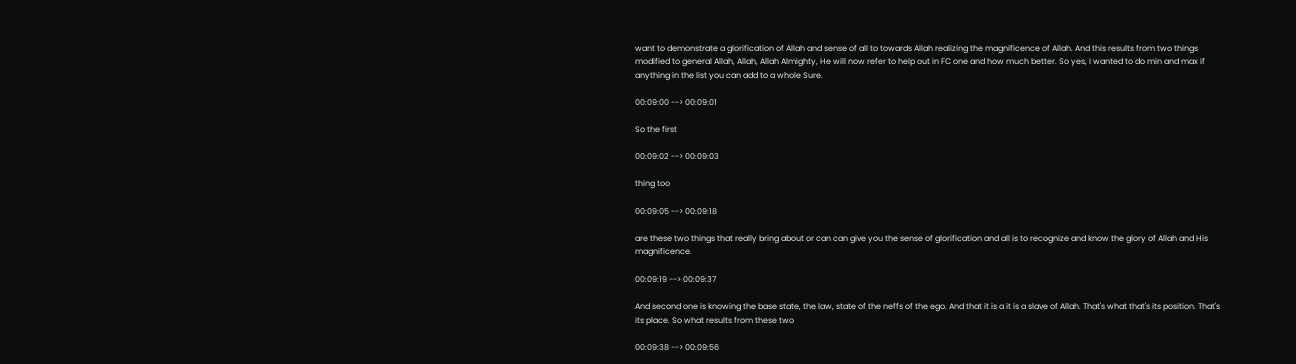want to demonstrate a glorification of Allah and sense of all to towards Allah realizing the magnificence of Allah. And this results from two things modified to general Allah, Allah, Allah Almighty, He will now refer to help out in FC one and how much better. So yes, I wanted to do min and max if anything in the list you can add to a whole Sure.

00:09:00 --> 00:09:01

So the first

00:09:02 --> 00:09:03

thing too

00:09:05 --> 00:09:18

are these two things that really bring about or can can give you the sense of glorification and all is to recognize and know the glory of Allah and His magnificence.

00:09:19 --> 00:09:37

And second one is knowing the base state, the law, state of the neffs of the ego. And that it is a it is a slave of Allah. That's what that's its position. That's its place. So what results from these two

00:09:38 --> 00:09:56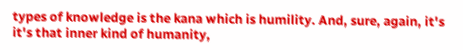types of knowledge is the kana which is humility. And, sure, again, it's it's that inner kind of humanity,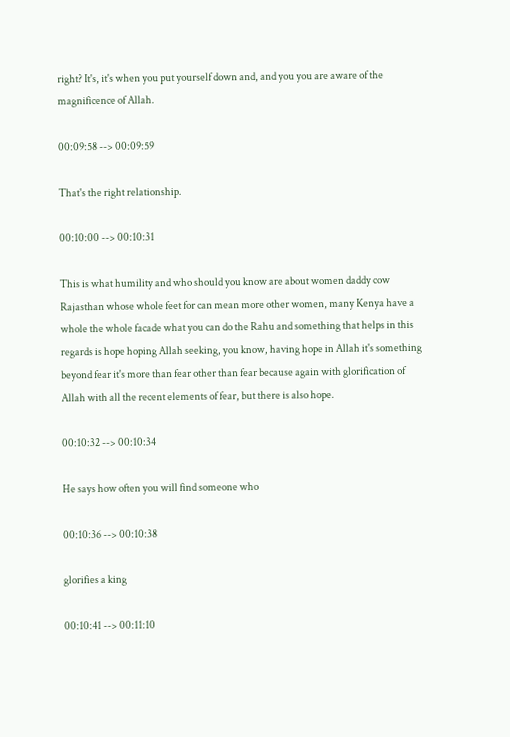right? It's, it's when you put yourself down and, and you you are aware of the magnificence of Allah.

00:09:58 --> 00:09:59

That's the right relationship.

00:10:00 --> 00:10:31

This is what humility and who should you know are about women daddy cow Rajasthan whose whole feet for can mean more other women, many Kenya have a whole the whole facade what you can do the Rahu and something that helps in this regards is hope hoping Allah seeking, you know, having hope in Allah it's something beyond fear it's more than fear other than fear because again with glorification of Allah with all the recent elements of fear, but there is also hope.

00:10:32 --> 00:10:34

He says how often you will find someone who

00:10:36 --> 00:10:38

glorifies a king

00:10:41 --> 00:11:10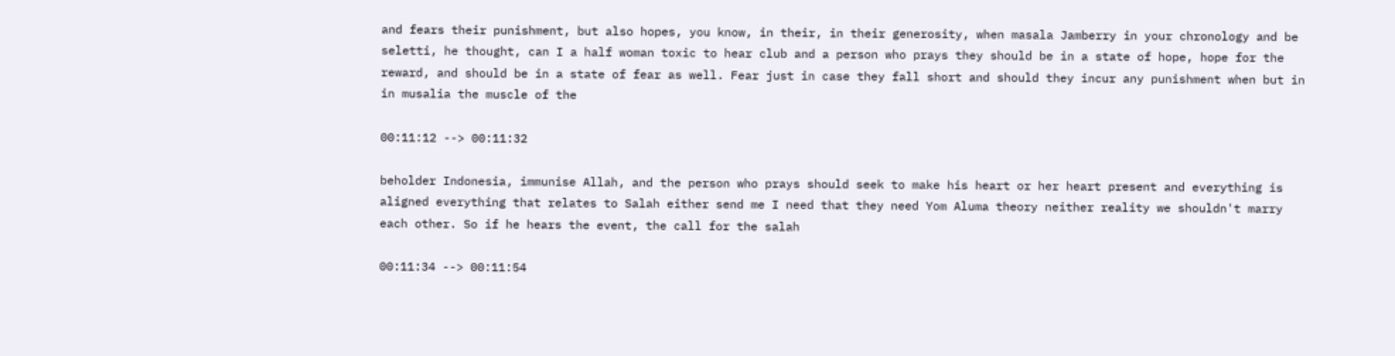and fears their punishment, but also hopes, you know, in their, in their generosity, when masala Jamberry in your chronology and be seletti, he thought, can I a half woman toxic to hear club and a person who prays they should be in a state of hope, hope for the reward, and should be in a state of fear as well. Fear just in case they fall short and should they incur any punishment when but in in musalia the muscle of the

00:11:12 --> 00:11:32

beholder Indonesia, immunise Allah, and the person who prays should seek to make his heart or her heart present and everything is aligned everything that relates to Salah either send me I need that they need Yom Aluma theory neither reality we shouldn't marry each other. So if he hears the event, the call for the salah

00:11:34 --> 00:11:54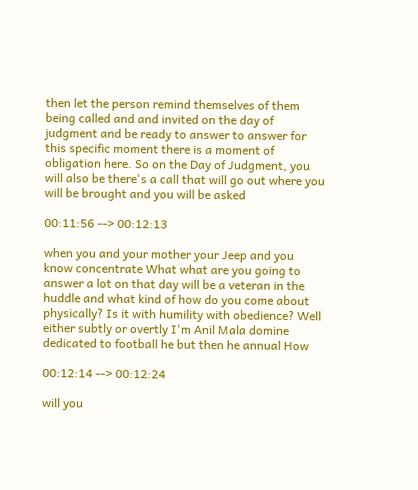then let the person remind themselves of them being called and and invited on the day of judgment and be ready to answer to answer for this specific moment there is a moment of obligation here. So on the Day of Judgment, you will also be there's a call that will go out where you will be brought and you will be asked

00:11:56 --> 00:12:13

when you and your mother your Jeep and you know concentrate What what are you going to answer a lot on that day will be a veteran in the huddle and what kind of how do you come about physically? Is it with humility with obedience? Well either subtly or overtly I'm Anil Mala domine dedicated to football he but then he annual How

00:12:14 --> 00:12:24

will you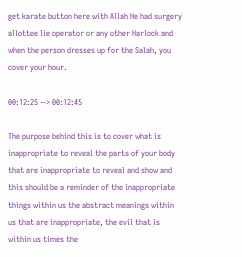get karate button here with Allah He had surgery allottee lie operator or any other Harlock and when the person dresses up for the Salah, you cover your hour.

00:12:25 --> 00:12:45

The purpose behind this is to cover what is inappropriate to reveal the parts of your body that are inappropriate to reveal and show and this should be a reminder of the inappropriate things within us the abstract meanings within us that are inappropriate, the evil that is within us times the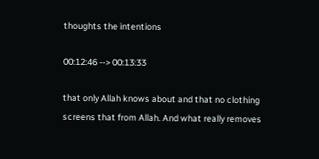thoughts the intentions

00:12:46 --> 00:13:33

that only Allah knows about and that no clothing screens that from Allah. And what really removes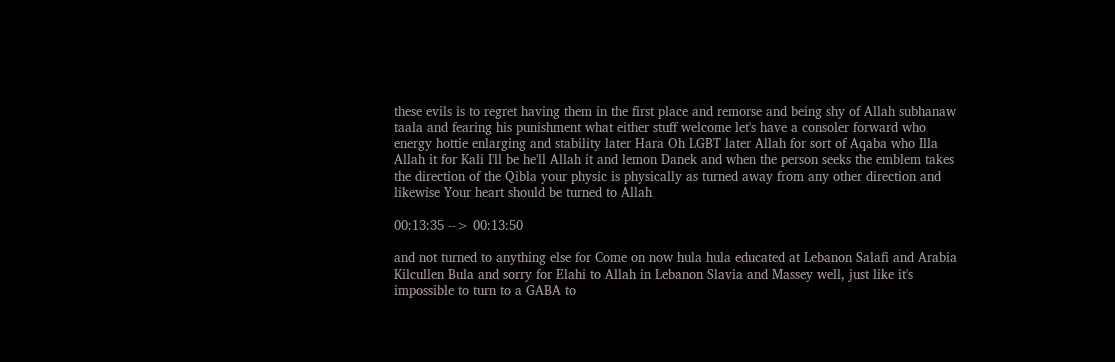these evils is to regret having them in the first place and remorse and being shy of Allah subhanaw taala and fearing his punishment what either stuff welcome let's have a consoler forward who energy hottie enlarging and stability later Hara Oh LGBT later Allah for sort of Aqaba who Illa Allah it for Kali I'll be he'll Allah it and lemon Danek and when the person seeks the emblem takes the direction of the Qibla your physic is physically as turned away from any other direction and likewise Your heart should be turned to Allah

00:13:35 --> 00:13:50

and not turned to anything else for Come on now hula hula educated at Lebanon Salafi and Arabia Kilcullen Bula and sorry for Elahi to Allah in Lebanon Slavia and Massey well, just like it's impossible to turn to a GABA to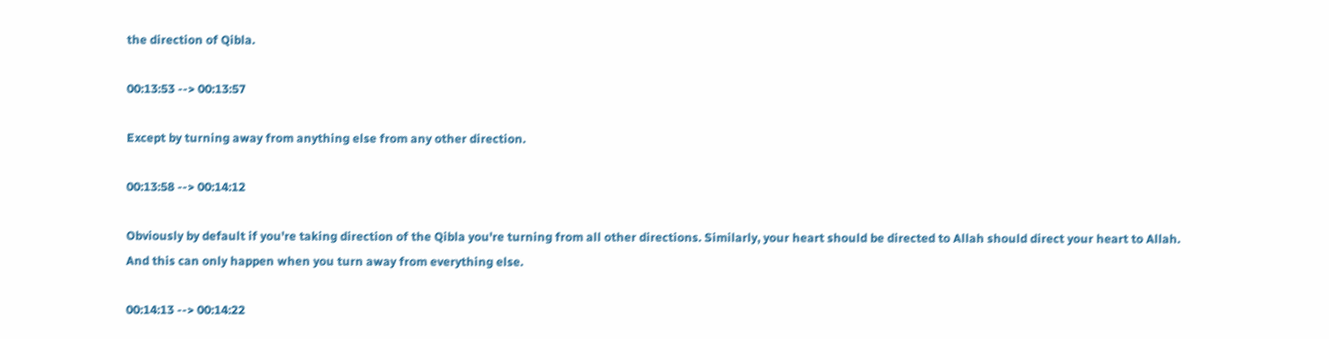the direction of Qibla.

00:13:53 --> 00:13:57

Except by turning away from anything else from any other direction.

00:13:58 --> 00:14:12

Obviously by default if you're taking direction of the Qibla you're turning from all other directions. Similarly, your heart should be directed to Allah should direct your heart to Allah. And this can only happen when you turn away from everything else.

00:14:13 --> 00:14:22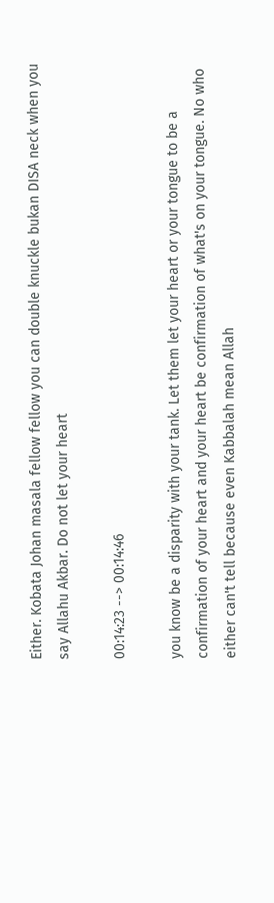Either. Kobata Johan masala fellow fellow you can double knuckle bukan DISA neck when you say Allahu Akbar. Do not let your heart

00:14:23 --> 00:14:46

you know be a disparity with your tank. Let them let your heart or your tongue to be a confirmation of your heart and your heart be confirmation of what's on your tongue. No who either can't tell because even Kabbalah mean Allah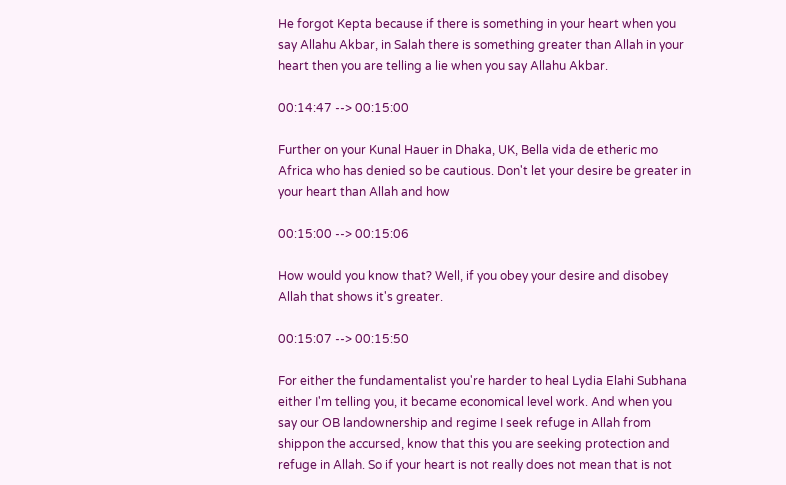He forgot Kepta because if there is something in your heart when you say Allahu Akbar, in Salah there is something greater than Allah in your heart then you are telling a lie when you say Allahu Akbar.

00:14:47 --> 00:15:00

Further on your Kunal Hauer in Dhaka, UK, Bella vida de etheric mo Africa who has denied so be cautious. Don't let your desire be greater in your heart than Allah and how

00:15:00 --> 00:15:06

How would you know that? Well, if you obey your desire and disobey Allah that shows it's greater.

00:15:07 --> 00:15:50

For either the fundamentalist you're harder to heal Lydia Elahi Subhana either I'm telling you, it became economical level work. And when you say our OB landownership and regime I seek refuge in Allah from shippon the accursed, know that this you are seeking protection and refuge in Allah. So if your heart is not really does not mean that is not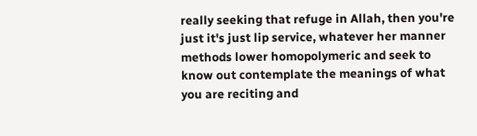really seeking that refuge in Allah, then you're just it's just lip service, whatever her manner methods lower homopolymeric and seek to know out contemplate the meanings of what you are reciting and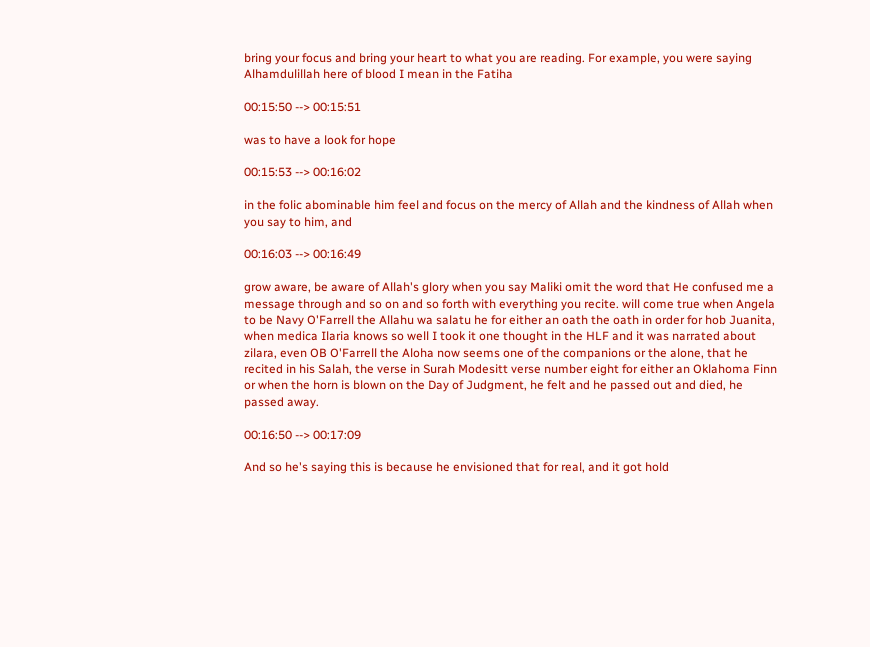bring your focus and bring your heart to what you are reading. For example, you were saying Alhamdulillah here of blood I mean in the Fatiha

00:15:50 --> 00:15:51

was to have a look for hope

00:15:53 --> 00:16:02

in the folic abominable him feel and focus on the mercy of Allah and the kindness of Allah when you say to him, and

00:16:03 --> 00:16:49

grow aware, be aware of Allah's glory when you say Maliki omit the word that He confused me a message through and so on and so forth with everything you recite. will come true when Angela to be Navy O'Farrell the Allahu wa salatu he for either an oath the oath in order for hob Juanita, when medica Ilaria knows so well I took it one thought in the HLF and it was narrated about zilara, even OB O'Farrell the Aloha now seems one of the companions or the alone, that he recited in his Salah, the verse in Surah Modesitt verse number eight for either an Oklahoma Finn or when the horn is blown on the Day of Judgment, he felt and he passed out and died, he passed away.

00:16:50 --> 00:17:09

And so he's saying this is because he envisioned that for real, and it got hold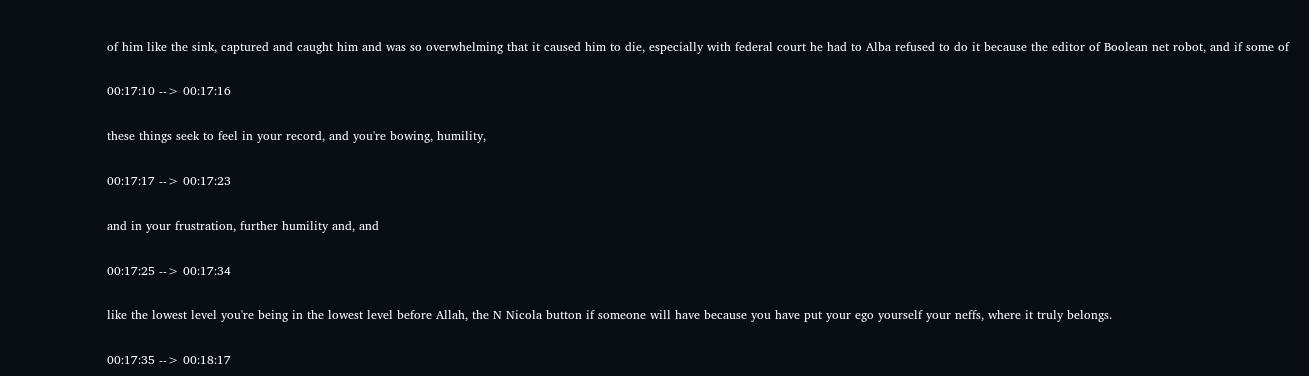of him like the sink, captured and caught him and was so overwhelming that it caused him to die, especially with federal court he had to Alba refused to do it because the editor of Boolean net robot, and if some of

00:17:10 --> 00:17:16

these things seek to feel in your record, and you're bowing, humility,

00:17:17 --> 00:17:23

and in your frustration, further humility and, and

00:17:25 --> 00:17:34

like the lowest level you're being in the lowest level before Allah, the N Nicola button if someone will have because you have put your ego yourself your neffs, where it truly belongs.

00:17:35 --> 00:18:17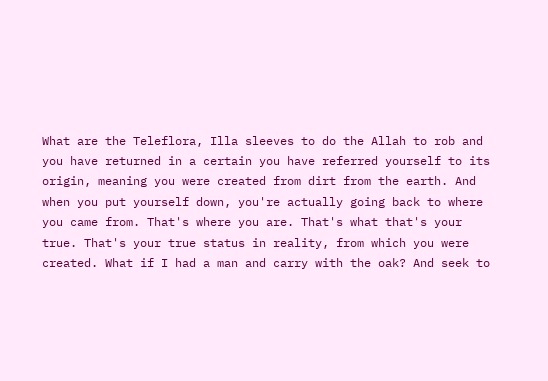What are the Teleflora, Illa sleeves to do the Allah to rob and you have returned in a certain you have referred yourself to its origin, meaning you were created from dirt from the earth. And when you put yourself down, you're actually going back to where you came from. That's where you are. That's what that's your true. That's your true status in reality, from which you were created. What if I had a man and carry with the oak? And seek to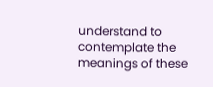understand to contemplate the meanings of these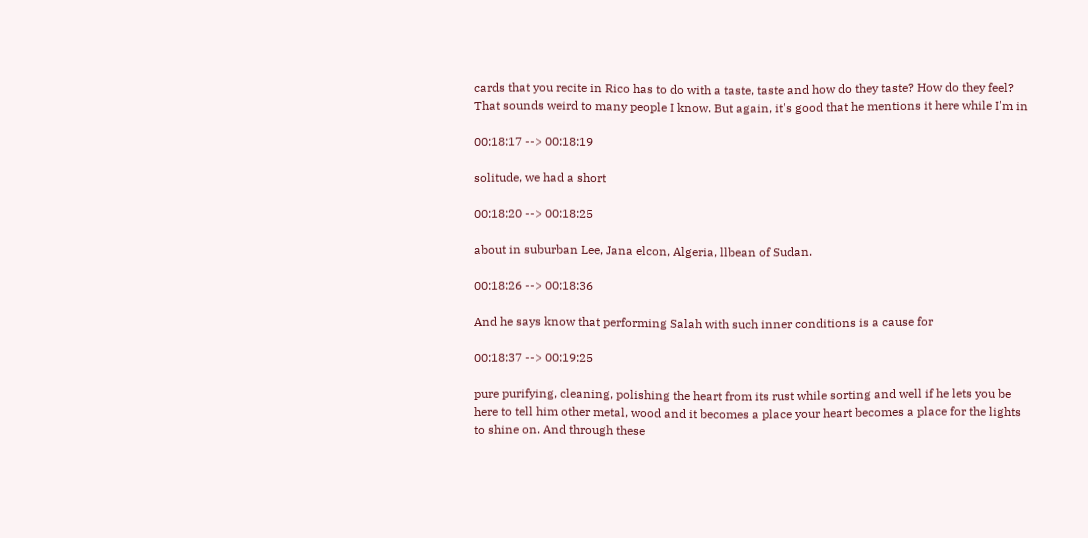cards that you recite in Rico has to do with a taste, taste and how do they taste? How do they feel? That sounds weird to many people I know. But again, it's good that he mentions it here while I'm in

00:18:17 --> 00:18:19

solitude, we had a short

00:18:20 --> 00:18:25

about in suburban Lee, Jana elcon, Algeria, llbean of Sudan.

00:18:26 --> 00:18:36

And he says know that performing Salah with such inner conditions is a cause for

00:18:37 --> 00:19:25

pure purifying, cleaning, polishing the heart from its rust while sorting and well if he lets you be here to tell him other metal, wood and it becomes a place your heart becomes a place for the lights to shine on. And through these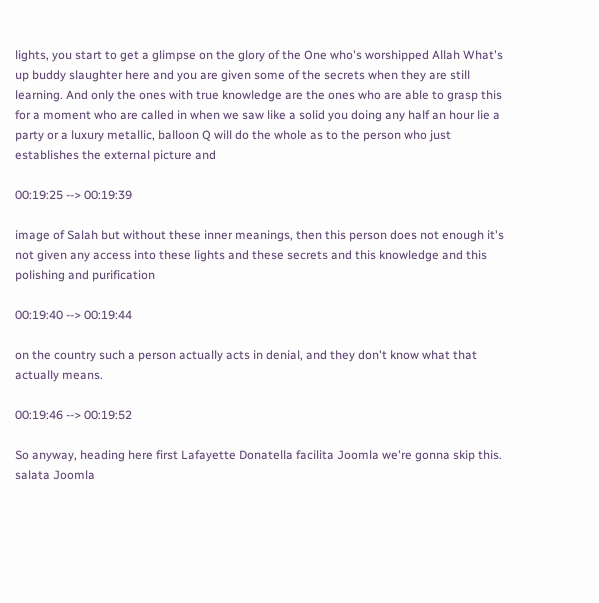lights, you start to get a glimpse on the glory of the One who's worshipped Allah What's up buddy slaughter here and you are given some of the secrets when they are still learning. And only the ones with true knowledge are the ones who are able to grasp this for a moment who are called in when we saw like a solid you doing any half an hour lie a party or a luxury metallic, balloon Q will do the whole as to the person who just establishes the external picture and

00:19:25 --> 00:19:39

image of Salah but without these inner meanings, then this person does not enough it's not given any access into these lights and these secrets and this knowledge and this polishing and purification

00:19:40 --> 00:19:44

on the country such a person actually acts in denial, and they don't know what that actually means.

00:19:46 --> 00:19:52

So anyway, heading here first Lafayette Donatella facilita Joomla we're gonna skip this. salata Joomla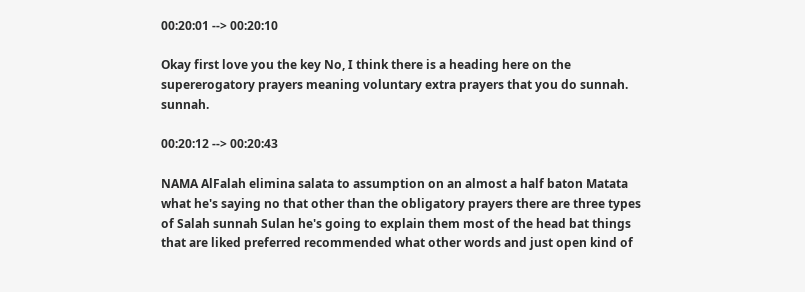00:20:01 --> 00:20:10

Okay first love you the key No, I think there is a heading here on the supererogatory prayers meaning voluntary extra prayers that you do sunnah. sunnah.

00:20:12 --> 00:20:43

NAMA AlFalah elimina salata to assumption on an almost a half baton Matata what he's saying no that other than the obligatory prayers there are three types of Salah sunnah Sulan he's going to explain them most of the head bat things that are liked preferred recommended what other words and just open kind of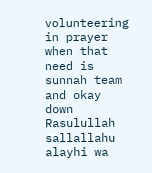volunteering in prayer when that need is sunnah team and okay down Rasulullah sallallahu alayhi wa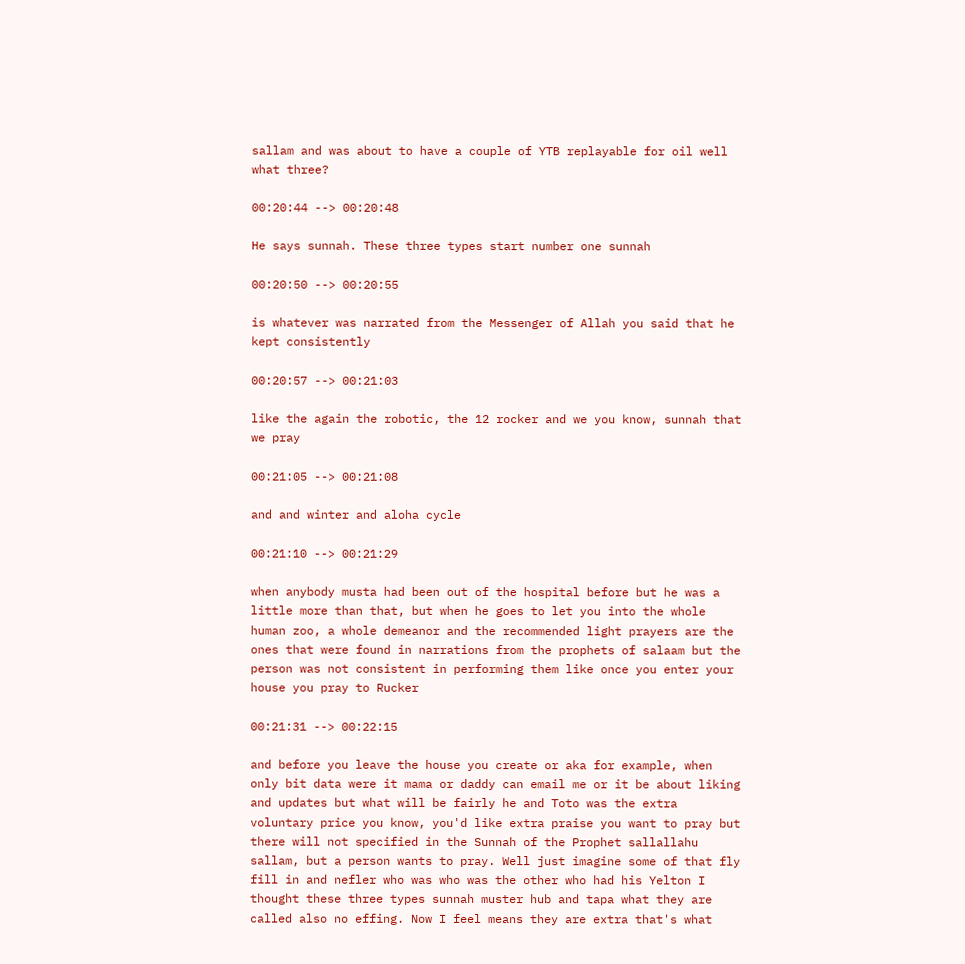sallam and was about to have a couple of YTB replayable for oil well what three?

00:20:44 --> 00:20:48

He says sunnah. These three types start number one sunnah

00:20:50 --> 00:20:55

is whatever was narrated from the Messenger of Allah you said that he kept consistently

00:20:57 --> 00:21:03

like the again the robotic, the 12 rocker and we you know, sunnah that we pray

00:21:05 --> 00:21:08

and and winter and aloha cycle

00:21:10 --> 00:21:29

when anybody musta had been out of the hospital before but he was a little more than that, but when he goes to let you into the whole human zoo, a whole demeanor and the recommended light prayers are the ones that were found in narrations from the prophets of salaam but the person was not consistent in performing them like once you enter your house you pray to Rucker

00:21:31 --> 00:22:15

and before you leave the house you create or aka for example, when only bit data were it mama or daddy can email me or it be about liking and updates but what will be fairly he and Toto was the extra voluntary price you know, you'd like extra praise you want to pray but there will not specified in the Sunnah of the Prophet sallallahu sallam, but a person wants to pray. Well just imagine some of that fly fill in and nefler who was who was the other who had his Yelton I thought these three types sunnah muster hub and tapa what they are called also no effing. Now I feel means they are extra that's what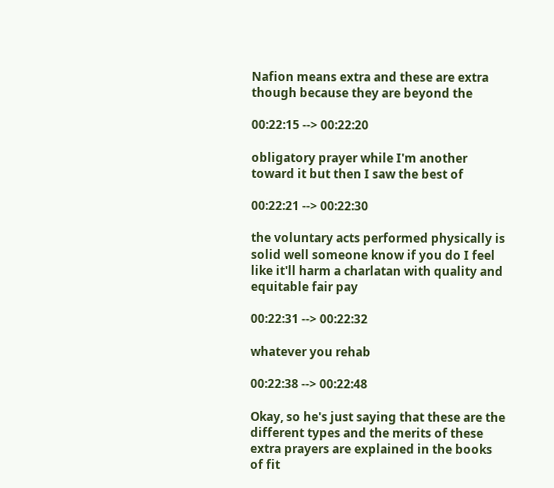Nafion means extra and these are extra though because they are beyond the

00:22:15 --> 00:22:20

obligatory prayer while I'm another toward it but then I saw the best of

00:22:21 --> 00:22:30

the voluntary acts performed physically is solid well someone know if you do I feel like it'll harm a charlatan with quality and equitable fair pay

00:22:31 --> 00:22:32

whatever you rehab

00:22:38 --> 00:22:48

Okay, so he's just saying that these are the different types and the merits of these extra prayers are explained in the books of fit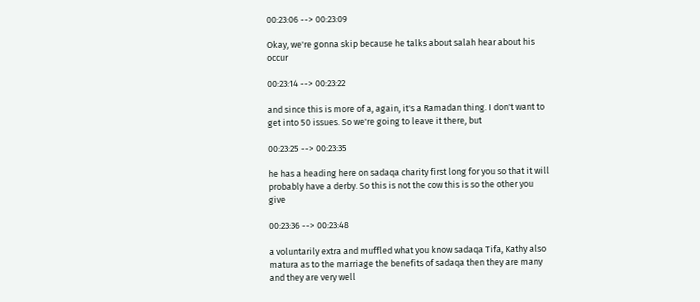00:23:06 --> 00:23:09

Okay, we're gonna skip because he talks about salah hear about his occur

00:23:14 --> 00:23:22

and since this is more of a, again, it's a Ramadan thing. I don't want to get into 50 issues. So we're going to leave it there, but

00:23:25 --> 00:23:35

he has a heading here on sadaqa charity first long for you so that it will probably have a derby. So this is not the cow this is so the other you give

00:23:36 --> 00:23:48

a voluntarily extra and muffled what you know sadaqa Tifa, Kathy also matura as to the marriage the benefits of sadaqa then they are many and they are very well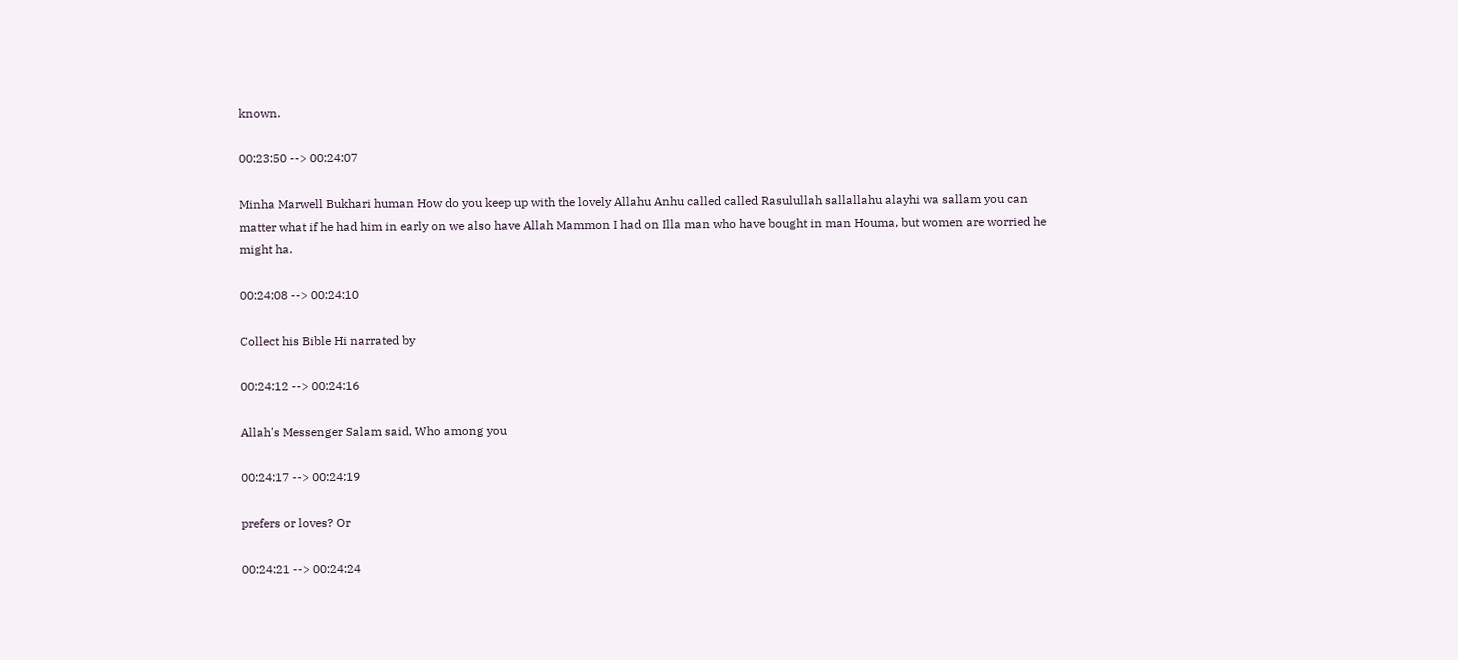known.

00:23:50 --> 00:24:07

Minha Marwell Bukhari human How do you keep up with the lovely Allahu Anhu called called Rasulullah sallallahu alayhi wa sallam you can matter what if he had him in early on we also have Allah Mammon I had on Illa man who have bought in man Houma, but women are worried he might ha.

00:24:08 --> 00:24:10

Collect his Bible Hi narrated by

00:24:12 --> 00:24:16

Allah's Messenger Salam said, Who among you

00:24:17 --> 00:24:19

prefers or loves? Or

00:24:21 --> 00:24:24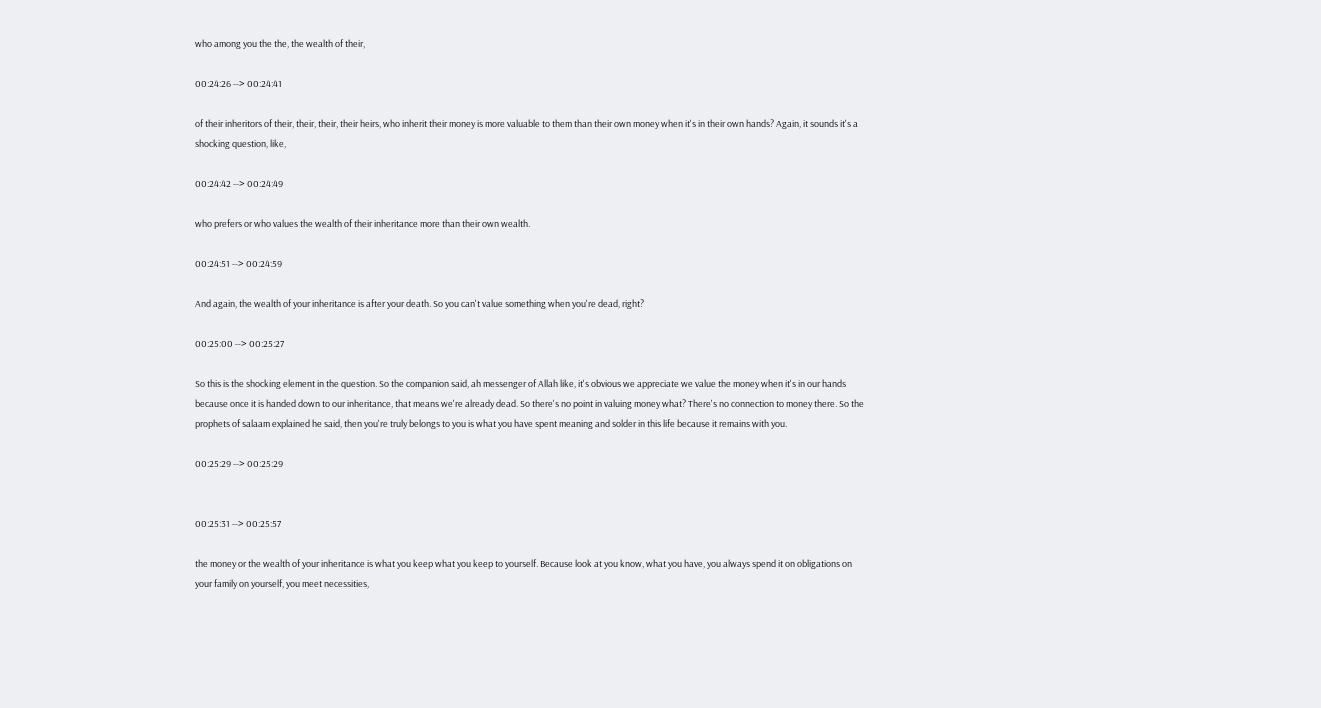who among you the the, the wealth of their,

00:24:26 --> 00:24:41

of their inheritors of their, their, their, their heirs, who inherit their money is more valuable to them than their own money when it's in their own hands? Again, it sounds it's a shocking question, like,

00:24:42 --> 00:24:49

who prefers or who values the wealth of their inheritance more than their own wealth.

00:24:51 --> 00:24:59

And again, the wealth of your inheritance is after your death. So you can't value something when you're dead, right?

00:25:00 --> 00:25:27

So this is the shocking element in the question. So the companion said, ah messenger of Allah like, it's obvious we appreciate we value the money when it's in our hands because once it is handed down to our inheritance, that means we're already dead. So there's no point in valuing money what? There's no connection to money there. So the prophets of salaam explained he said, then you're truly belongs to you is what you have spent meaning and solder in this life because it remains with you.

00:25:29 --> 00:25:29


00:25:31 --> 00:25:57

the money or the wealth of your inheritance is what you keep what you keep to yourself. Because look at you know, what you have, you always spend it on obligations on your family on yourself, you meet necessities,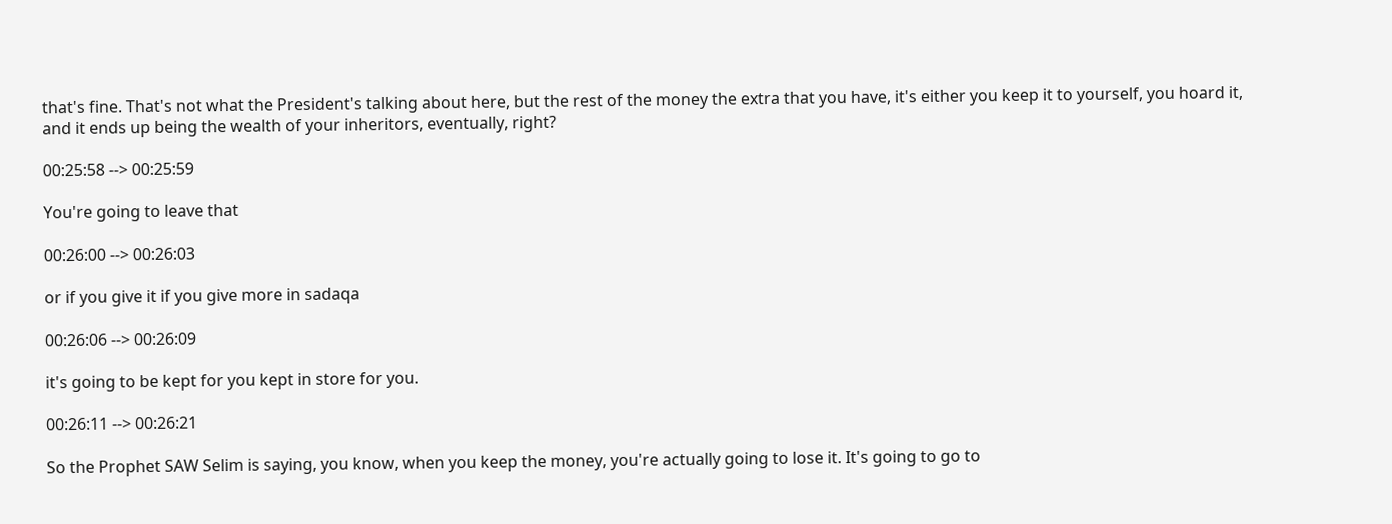that's fine. That's not what the President's talking about here, but the rest of the money the extra that you have, it's either you keep it to yourself, you hoard it, and it ends up being the wealth of your inheritors, eventually, right?

00:25:58 --> 00:25:59

You're going to leave that

00:26:00 --> 00:26:03

or if you give it if you give more in sadaqa

00:26:06 --> 00:26:09

it's going to be kept for you kept in store for you.

00:26:11 --> 00:26:21

So the Prophet SAW Selim is saying, you know, when you keep the money, you're actually going to lose it. It's going to go to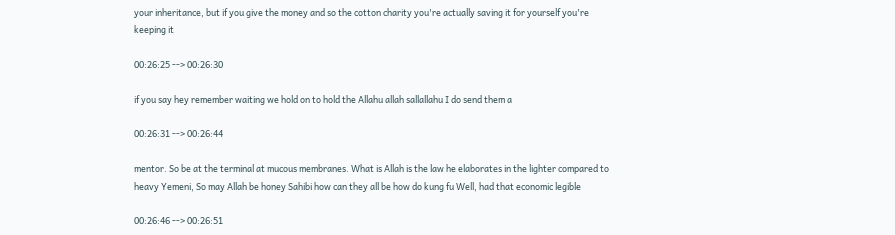your inheritance, but if you give the money and so the cotton charity you're actually saving it for yourself you're keeping it

00:26:25 --> 00:26:30

if you say hey remember waiting we hold on to hold the Allahu allah sallallahu I do send them a

00:26:31 --> 00:26:44

mentor. So be at the terminal at mucous membranes. What is Allah is the law he elaborates in the lighter compared to heavy Yemeni, So may Allah be honey Sahibi how can they all be how do kung fu Well, had that economic legible

00:26:46 --> 00:26:51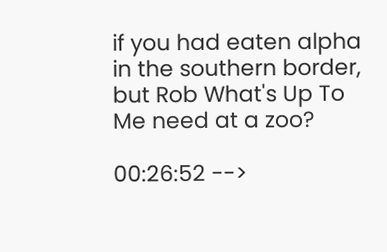if you had eaten alpha in the southern border, but Rob What's Up To Me need at a zoo?

00:26:52 -->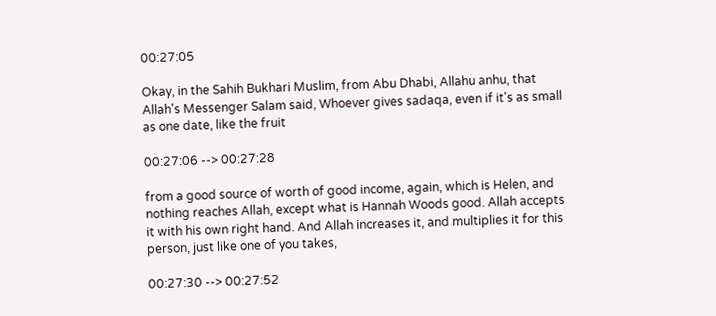00:27:05

Okay, in the Sahih Bukhari Muslim, from Abu Dhabi, Allahu anhu, that Allah's Messenger Salam said, Whoever gives sadaqa, even if it's as small as one date, like the fruit

00:27:06 --> 00:27:28

from a good source of worth of good income, again, which is Helen, and nothing reaches Allah, except what is Hannah Woods good. Allah accepts it with his own right hand. And Allah increases it, and multiplies it for this person, just like one of you takes,

00:27:30 --> 00:27:52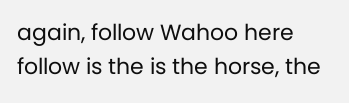again, follow Wahoo here follow is the is the horse, the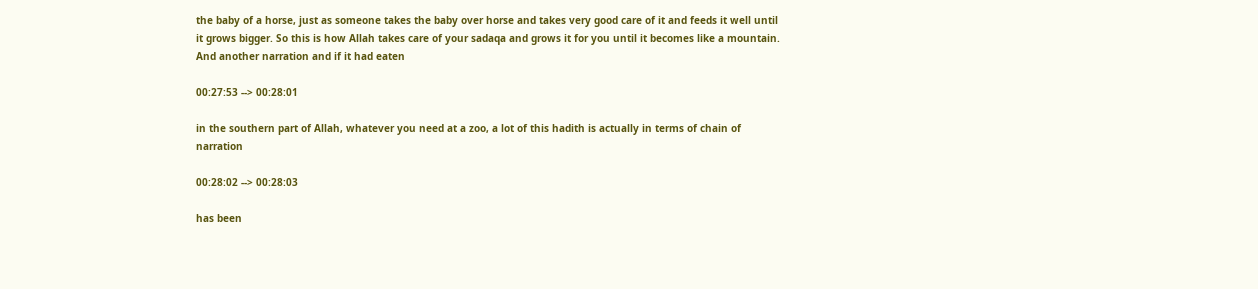the baby of a horse, just as someone takes the baby over horse and takes very good care of it and feeds it well until it grows bigger. So this is how Allah takes care of your sadaqa and grows it for you until it becomes like a mountain. And another narration and if it had eaten

00:27:53 --> 00:28:01

in the southern part of Allah, whatever you need at a zoo, a lot of this hadith is actually in terms of chain of narration

00:28:02 --> 00:28:03

has been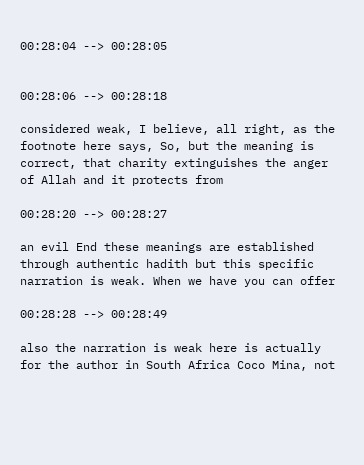00:28:04 --> 00:28:05


00:28:06 --> 00:28:18

considered weak, I believe, all right, as the footnote here says, So, but the meaning is correct, that charity extinguishes the anger of Allah and it protects from

00:28:20 --> 00:28:27

an evil End these meanings are established through authentic hadith but this specific narration is weak. When we have you can offer

00:28:28 --> 00:28:49

also the narration is weak here is actually for the author in South Africa Coco Mina, not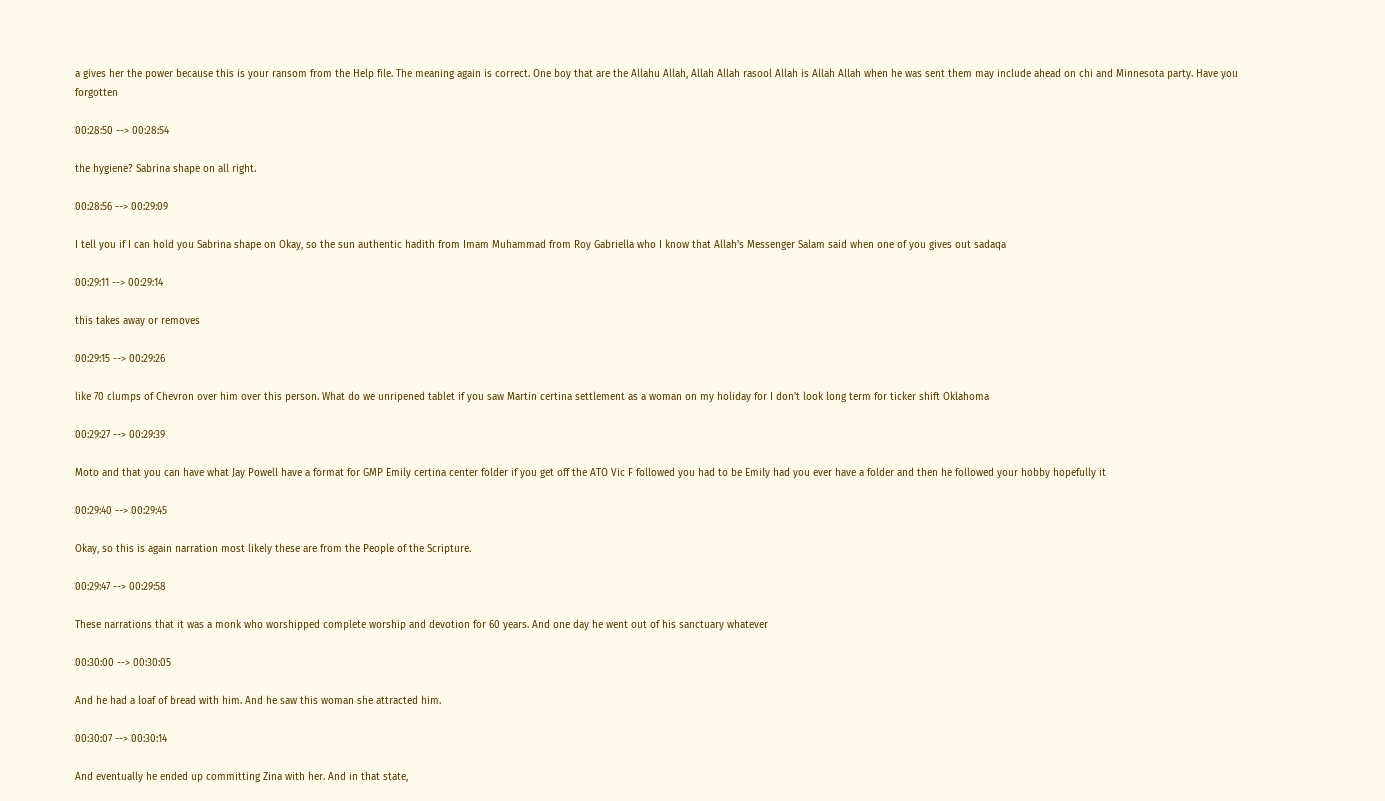a gives her the power because this is your ransom from the Help file. The meaning again is correct. One boy that are the Allahu Allah, Allah Allah rasool Allah is Allah Allah when he was sent them may include ahead on chi and Minnesota party. Have you forgotten

00:28:50 --> 00:28:54

the hygiene? Sabrina shape on all right.

00:28:56 --> 00:29:09

I tell you if I can hold you Sabrina shape on Okay, so the sun authentic hadith from Imam Muhammad from Roy Gabriella who I know that Allah's Messenger Salam said when one of you gives out sadaqa

00:29:11 --> 00:29:14

this takes away or removes

00:29:15 --> 00:29:26

like 70 clumps of Chevron over him over this person. What do we unripened tablet if you saw Martin certina settlement as a woman on my holiday for I don't look long term for ticker shift Oklahoma

00:29:27 --> 00:29:39

Moto and that you can have what Jay Powell have a format for GMP Emily certina center folder if you get off the ATO Vic F followed you had to be Emily had you ever have a folder and then he followed your hobby hopefully it

00:29:40 --> 00:29:45

Okay, so this is again narration most likely these are from the People of the Scripture.

00:29:47 --> 00:29:58

These narrations that it was a monk who worshipped complete worship and devotion for 60 years. And one day he went out of his sanctuary whatever

00:30:00 --> 00:30:05

And he had a loaf of bread with him. And he saw this woman she attracted him.

00:30:07 --> 00:30:14

And eventually he ended up committing Zina with her. And in that state,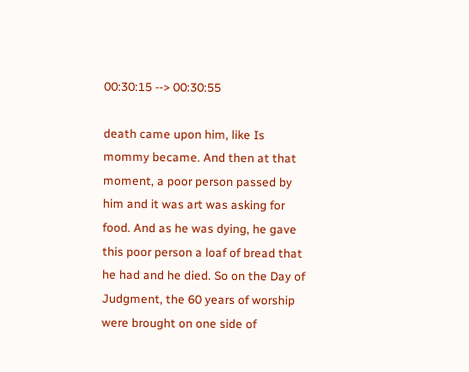00:30:15 --> 00:30:55

death came upon him, like Is mommy became. And then at that moment, a poor person passed by him and it was art was asking for food. And as he was dying, he gave this poor person a loaf of bread that he had and he died. So on the Day of Judgment, the 60 years of worship were brought on one side of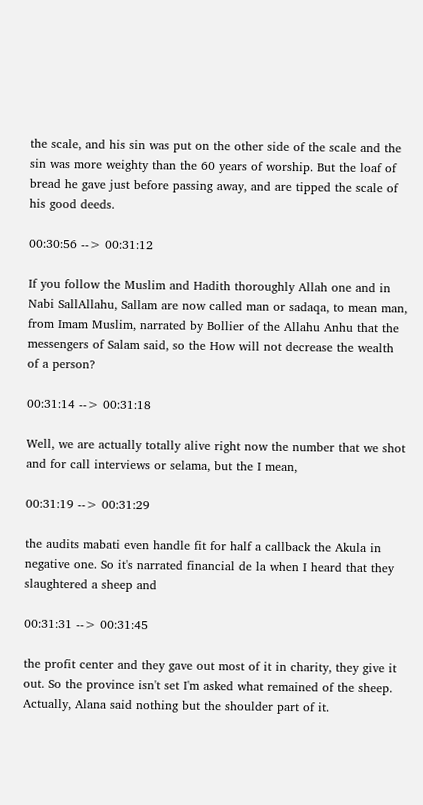the scale, and his sin was put on the other side of the scale and the sin was more weighty than the 60 years of worship. But the loaf of bread he gave just before passing away, and are tipped the scale of his good deeds.

00:30:56 --> 00:31:12

If you follow the Muslim and Hadith thoroughly Allah one and in Nabi SallAllahu, Sallam are now called man or sadaqa, to mean man, from Imam Muslim, narrated by Bollier of the Allahu Anhu that the messengers of Salam said, so the How will not decrease the wealth of a person?

00:31:14 --> 00:31:18

Well, we are actually totally alive right now the number that we shot and for call interviews or selama, but the I mean,

00:31:19 --> 00:31:29

the audits mabati even handle fit for half a callback the Akula in negative one. So it's narrated financial de la when I heard that they slaughtered a sheep and

00:31:31 --> 00:31:45

the profit center and they gave out most of it in charity, they give it out. So the province isn't set I'm asked what remained of the sheep. Actually, Alana said nothing but the shoulder part of it.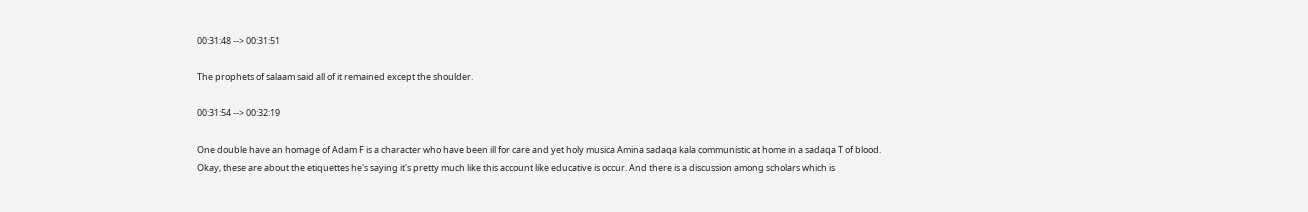00:31:48 --> 00:31:51

The prophets of salaam said all of it remained except the shoulder.

00:31:54 --> 00:32:19

One double have an homage of Adam F is a character who have been ill for care and yet holy musica Amina sadaqa kala communistic at home in a sadaqa T of blood. Okay, these are about the etiquettes he's saying it's pretty much like this account like educative is occur. And there is a discussion among scholars which is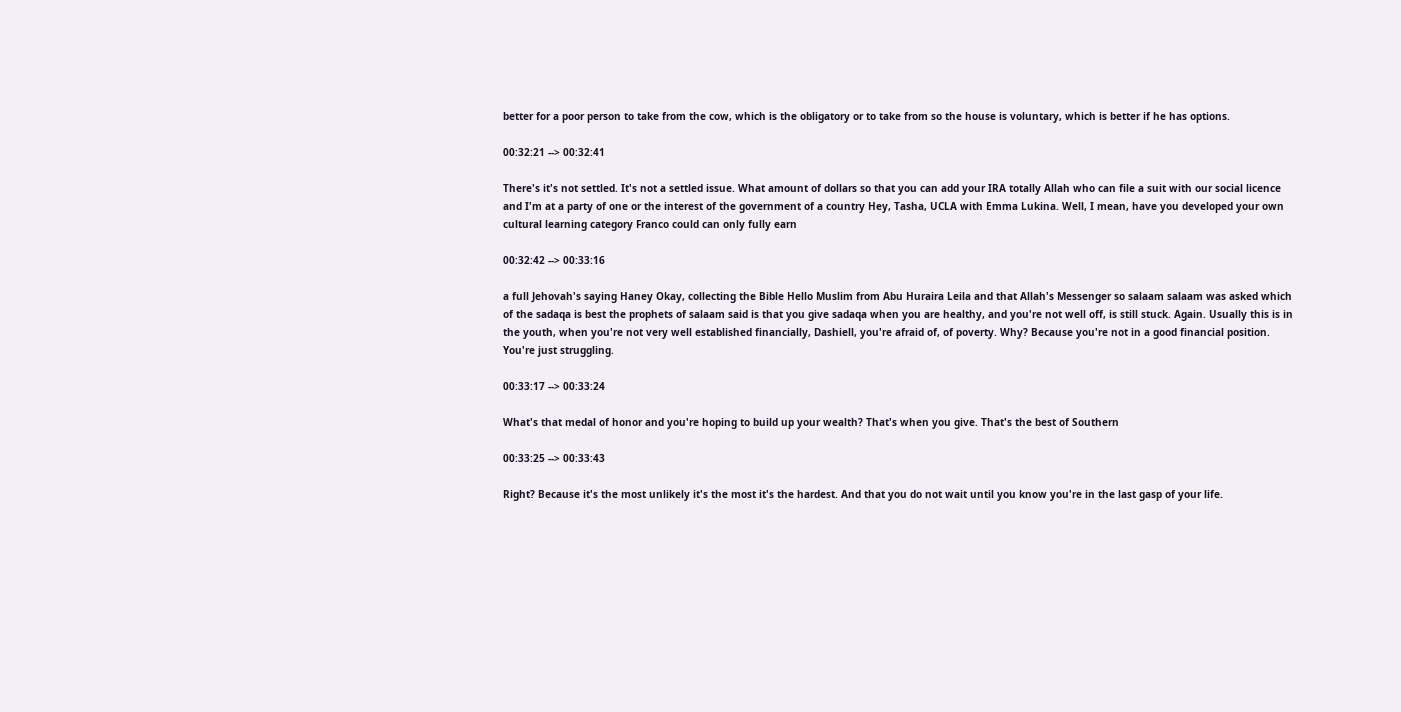better for a poor person to take from the cow, which is the obligatory or to take from so the house is voluntary, which is better if he has options.

00:32:21 --> 00:32:41

There's it's not settled. It's not a settled issue. What amount of dollars so that you can add your IRA totally Allah who can file a suit with our social licence and I'm at a party of one or the interest of the government of a country Hey, Tasha, UCLA with Emma Lukina. Well, I mean, have you developed your own cultural learning category Franco could can only fully earn

00:32:42 --> 00:33:16

a full Jehovah's saying Haney Okay, collecting the Bible Hello Muslim from Abu Huraira Leila and that Allah's Messenger so salaam salaam was asked which of the sadaqa is best the prophets of salaam said is that you give sadaqa when you are healthy, and you're not well off, is still stuck. Again. Usually this is in the youth, when you're not very well established financially, Dashiell, you're afraid of, of poverty. Why? Because you're not in a good financial position. You're just struggling.

00:33:17 --> 00:33:24

What's that medal of honor and you're hoping to build up your wealth? That's when you give. That's the best of Southern

00:33:25 --> 00:33:43

Right? Because it's the most unlikely it's the most it's the hardest. And that you do not wait until you know you're in the last gasp of your life.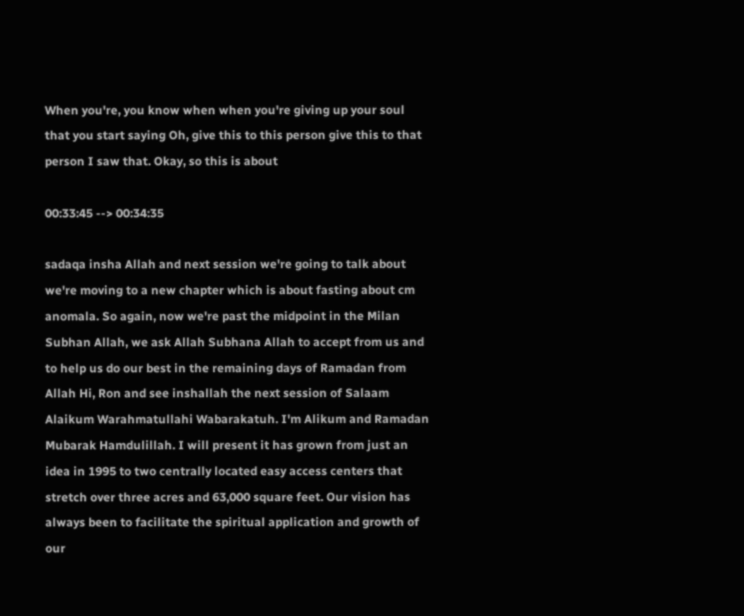When you're, you know when when you're giving up your soul that you start saying Oh, give this to this person give this to that person I saw that. Okay, so this is about

00:33:45 --> 00:34:35

sadaqa insha Allah and next session we're going to talk about we're moving to a new chapter which is about fasting about cm anomala. So again, now we're past the midpoint in the Milan Subhan Allah, we ask Allah Subhana Allah to accept from us and to help us do our best in the remaining days of Ramadan from Allah Hi, Ron and see inshallah the next session of Salaam Alaikum Warahmatullahi Wabarakatuh. I'm Alikum and Ramadan Mubarak Hamdulillah. I will present it has grown from just an idea in 1995 to two centrally located easy access centers that stretch over three acres and 63,000 square feet. Our vision has always been to facilitate the spiritual application and growth of our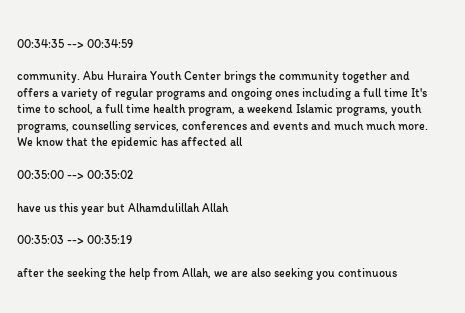00:34:35 --> 00:34:59

community. Abu Huraira Youth Center brings the community together and offers a variety of regular programs and ongoing ones including a full time It's time to school, a full time health program, a weekend Islamic programs, youth programs, counselling services, conferences and events and much much more. We know that the epidemic has affected all

00:35:00 --> 00:35:02

have us this year but Alhamdulillah Allah

00:35:03 --> 00:35:19

after the seeking the help from Allah, we are also seeking you continuous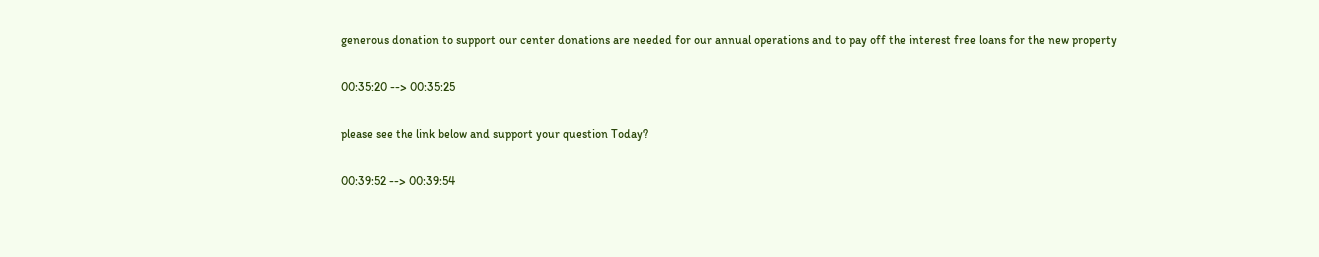generous donation to support our center donations are needed for our annual operations and to pay off the interest free loans for the new property

00:35:20 --> 00:35:25

please see the link below and support your question Today?

00:39:52 --> 00:39:54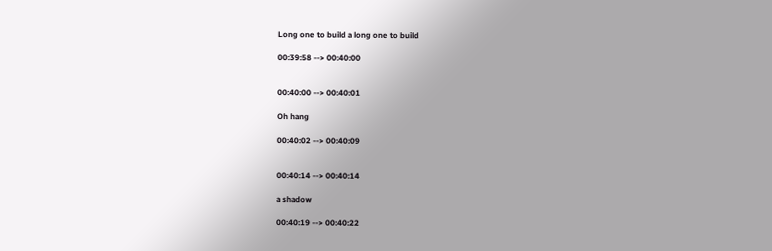Long one to build a long one to build

00:39:58 --> 00:40:00


00:40:00 --> 00:40:01

Oh hang

00:40:02 --> 00:40:09


00:40:14 --> 00:40:14

a shadow

00:40:19 --> 00:40:22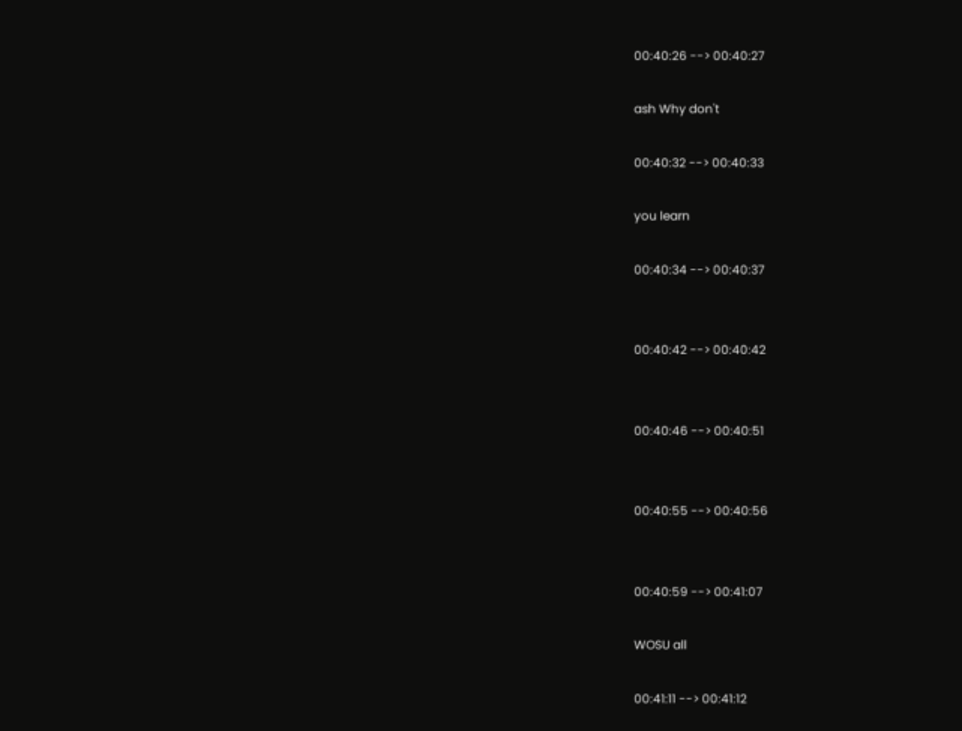00:40:26 --> 00:40:27

ash Why don't

00:40:32 --> 00:40:33

you learn

00:40:34 --> 00:40:37


00:40:42 --> 00:40:42


00:40:46 --> 00:40:51


00:40:55 --> 00:40:56


00:40:59 --> 00:41:07

WOSU all

00:41:11 --> 00:41:12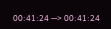00:41:24 --> 00:41:24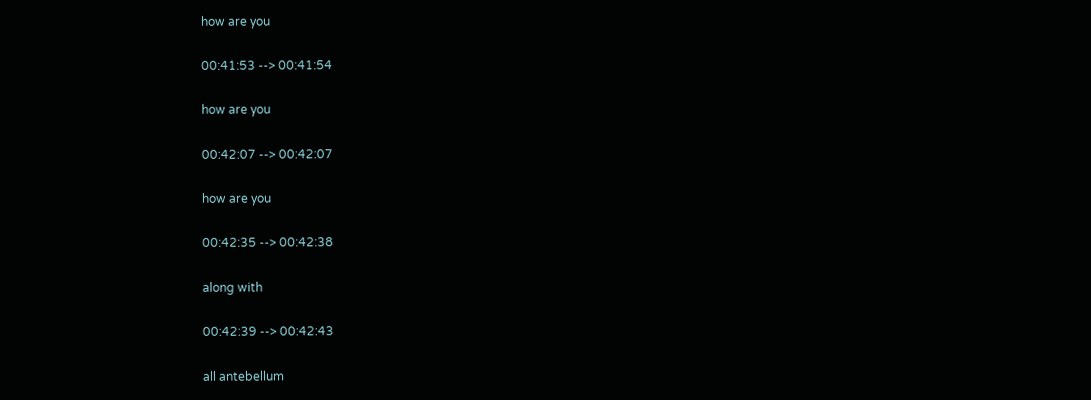how are you

00:41:53 --> 00:41:54

how are you

00:42:07 --> 00:42:07

how are you

00:42:35 --> 00:42:38

along with

00:42:39 --> 00:42:43

all antebellum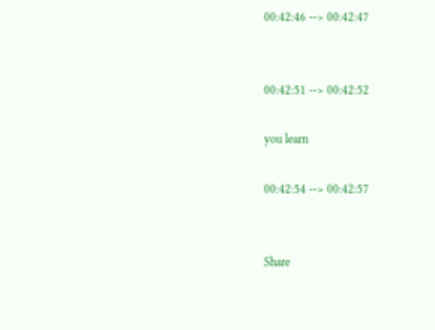00:42:46 --> 00:42:47


00:42:51 --> 00:42:52

you learn

00:42:54 --> 00:42:57


Share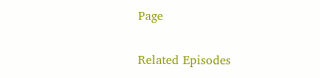Page

Related Episodes